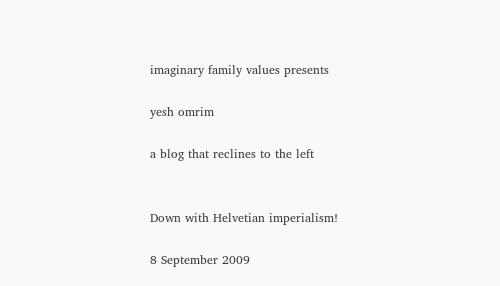imaginary family values presents

yesh omrim

a blog that reclines to the left


Down with Helvetian imperialism!

8 September 2009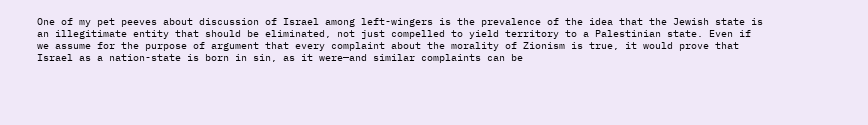One of my pet peeves about discussion of Israel among left-wingers is the prevalence of the idea that the Jewish state is an illegitimate entity that should be eliminated, not just compelled to yield territory to a Palestinian state. Even if we assume for the purpose of argument that every complaint about the morality of Zionism is true, it would prove that Israel as a nation-state is born in sin, as it were—and similar complaints can be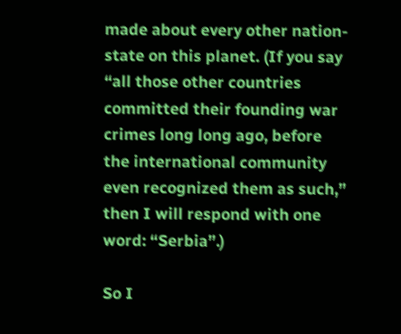made about every other nation-state on this planet. (If you say “all those other countries committed their founding war crimes long long ago, before the international community even recognized them as such,” then I will respond with one word: “Serbia”.)

So I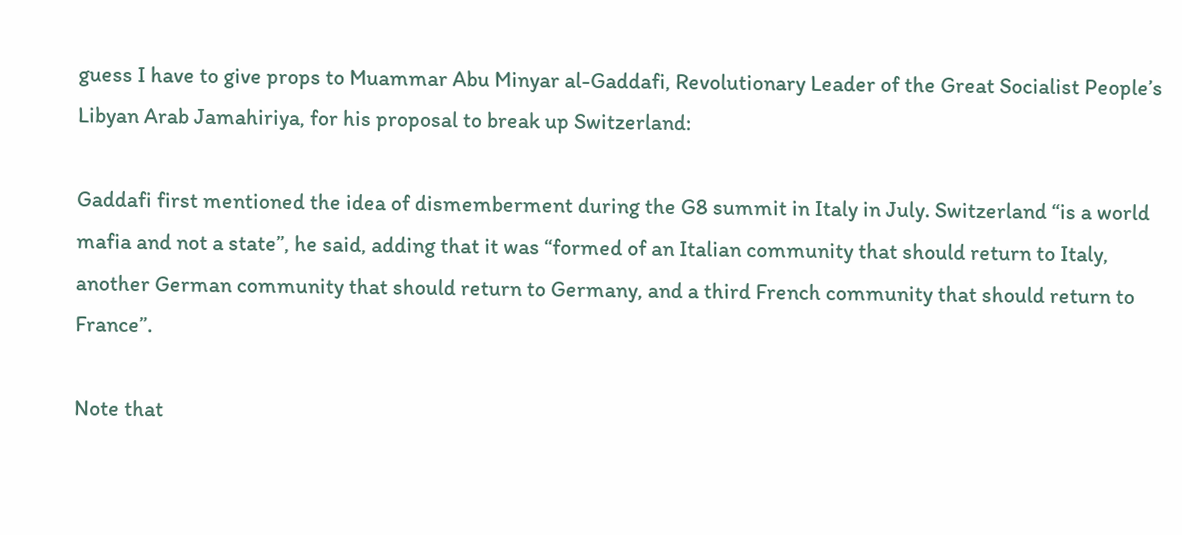guess I have to give props to Muammar Abu Minyar al-Gaddafi, Revolutionary Leader of the Great Socialist People’s Libyan Arab Jamahiriya, for his proposal to break up Switzerland:

Gaddafi first mentioned the idea of dismemberment during the G8 summit in Italy in July. Switzerland “is a world mafia and not a state”, he said, adding that it was “formed of an Italian community that should return to Italy, another German community that should return to Germany, and a third French community that should return to France”.

Note that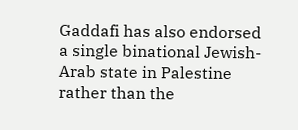Gaddafi has also endorsed a single binational Jewish-Arab state in Palestine rather than the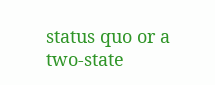status quo or a two-state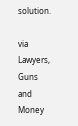solution.

via Lawyers, Guns and Money